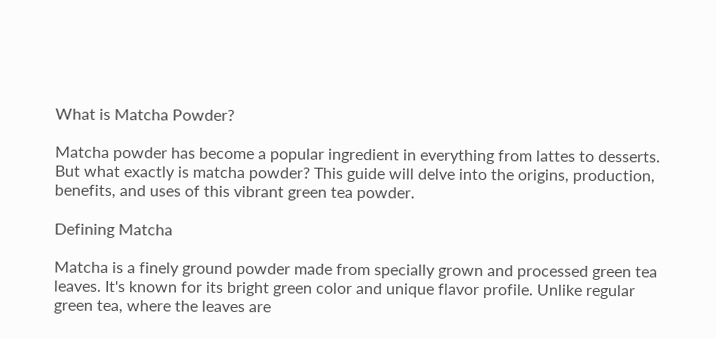What is Matcha Powder?

Matcha powder has become a popular ingredient in everything from lattes to desserts. But what exactly is matcha powder? This guide will delve into the origins, production, benefits, and uses of this vibrant green tea powder.

Defining Matcha

Matcha is a finely ground powder made from specially grown and processed green tea leaves. It's known for its bright green color and unique flavor profile. Unlike regular green tea, where the leaves are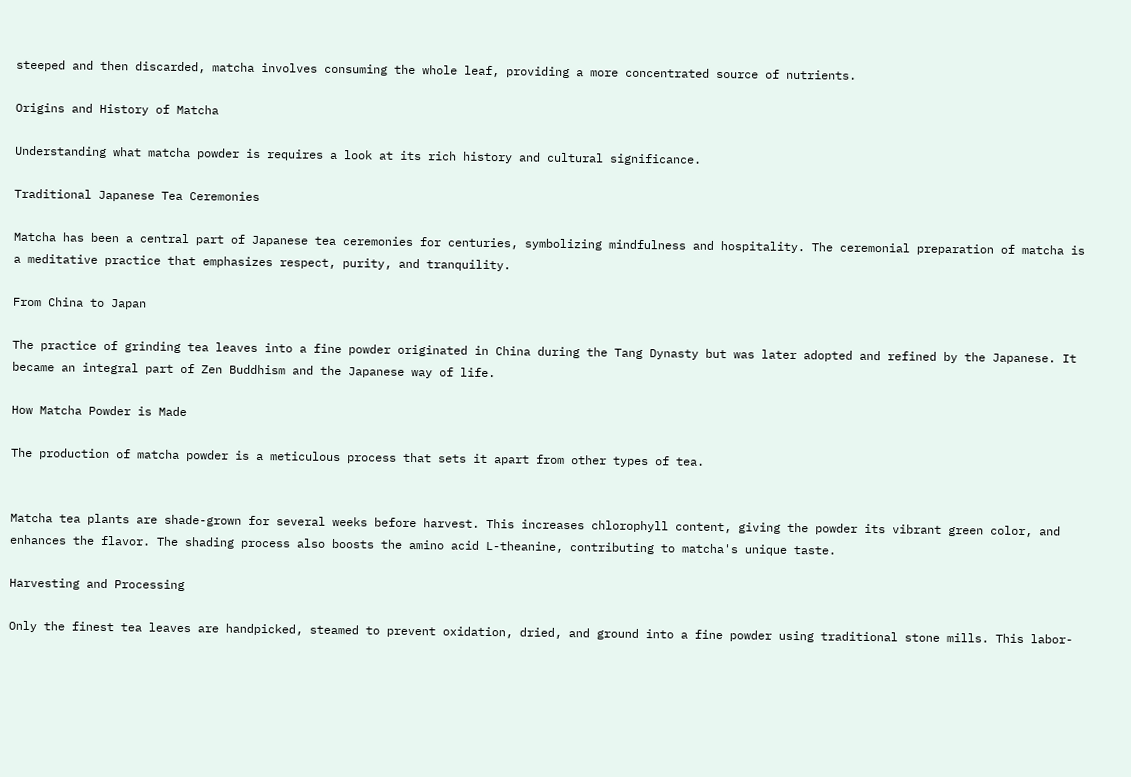steeped and then discarded, matcha involves consuming the whole leaf, providing a more concentrated source of nutrients.

Origins and History of Matcha

Understanding what matcha powder is requires a look at its rich history and cultural significance.

Traditional Japanese Tea Ceremonies

Matcha has been a central part of Japanese tea ceremonies for centuries, symbolizing mindfulness and hospitality. The ceremonial preparation of matcha is a meditative practice that emphasizes respect, purity, and tranquility.

From China to Japan

The practice of grinding tea leaves into a fine powder originated in China during the Tang Dynasty but was later adopted and refined by the Japanese. It became an integral part of Zen Buddhism and the Japanese way of life.

How Matcha Powder is Made

The production of matcha powder is a meticulous process that sets it apart from other types of tea.


Matcha tea plants are shade-grown for several weeks before harvest. This increases chlorophyll content, giving the powder its vibrant green color, and enhances the flavor. The shading process also boosts the amino acid L-theanine, contributing to matcha's unique taste.

Harvesting and Processing

Only the finest tea leaves are handpicked, steamed to prevent oxidation, dried, and ground into a fine powder using traditional stone mills. This labor-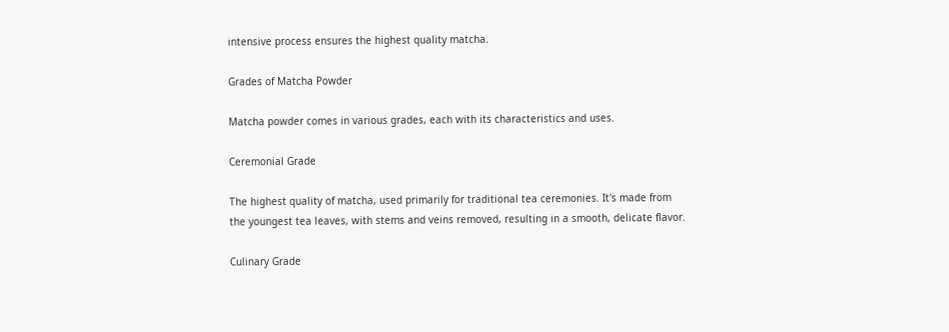intensive process ensures the highest quality matcha.

Grades of Matcha Powder

Matcha powder comes in various grades, each with its characteristics and uses.

Ceremonial Grade

The highest quality of matcha, used primarily for traditional tea ceremonies. It's made from the youngest tea leaves, with stems and veins removed, resulting in a smooth, delicate flavor.

Culinary Grade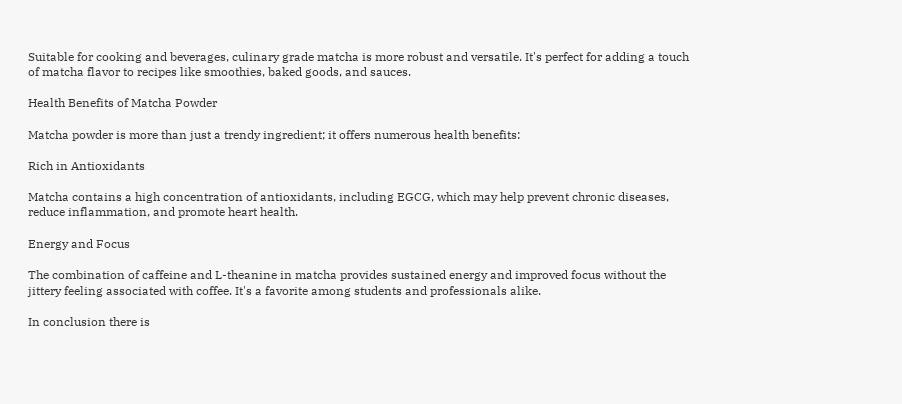Suitable for cooking and beverages, culinary grade matcha is more robust and versatile. It's perfect for adding a touch of matcha flavor to recipes like smoothies, baked goods, and sauces.

Health Benefits of Matcha Powder

Matcha powder is more than just a trendy ingredient; it offers numerous health benefits:

Rich in Antioxidants

Matcha contains a high concentration of antioxidants, including EGCG, which may help prevent chronic diseases, reduce inflammation, and promote heart health.

Energy and Focus

The combination of caffeine and L-theanine in matcha provides sustained energy and improved focus without the jittery feeling associated with coffee. It's a favorite among students and professionals alike.

In conclusion there is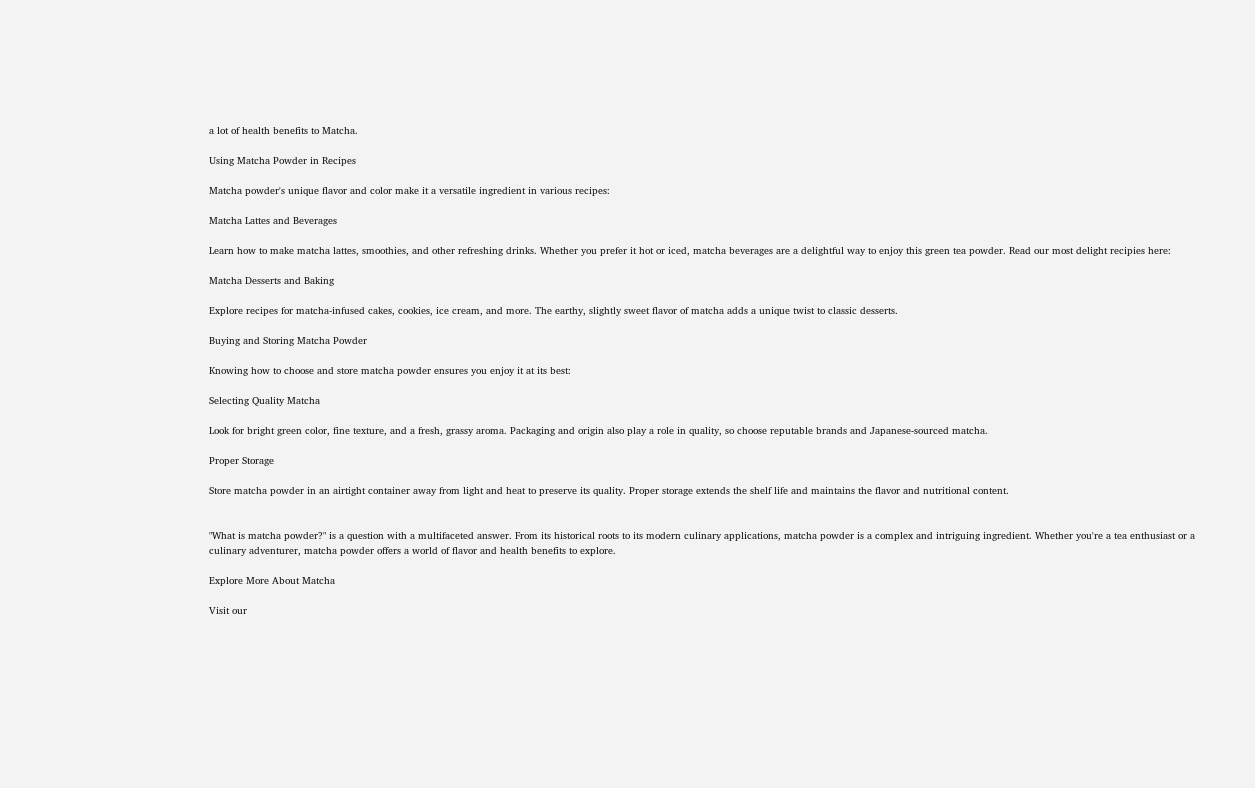a lot of health benefits to Matcha.

Using Matcha Powder in Recipes

Matcha powder's unique flavor and color make it a versatile ingredient in various recipes:

Matcha Lattes and Beverages

Learn how to make matcha lattes, smoothies, and other refreshing drinks. Whether you prefer it hot or iced, matcha beverages are a delightful way to enjoy this green tea powder. Read our most delight recipies here:

Matcha Desserts and Baking

Explore recipes for matcha-infused cakes, cookies, ice cream, and more. The earthy, slightly sweet flavor of matcha adds a unique twist to classic desserts.

Buying and Storing Matcha Powder

Knowing how to choose and store matcha powder ensures you enjoy it at its best:

Selecting Quality Matcha

Look for bright green color, fine texture, and a fresh, grassy aroma. Packaging and origin also play a role in quality, so choose reputable brands and Japanese-sourced matcha.

Proper Storage

Store matcha powder in an airtight container away from light and heat to preserve its quality. Proper storage extends the shelf life and maintains the flavor and nutritional content.


"What is matcha powder?" is a question with a multifaceted answer. From its historical roots to its modern culinary applications, matcha powder is a complex and intriguing ingredient. Whether you're a tea enthusiast or a culinary adventurer, matcha powder offers a world of flavor and health benefits to explore.

Explore More About Matcha

Visit our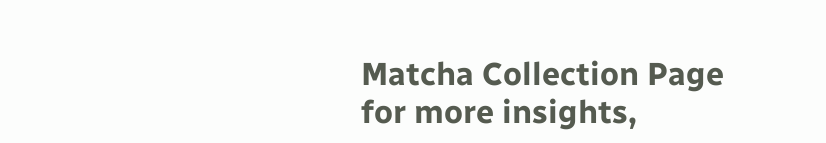Matcha Collection Page for more insights,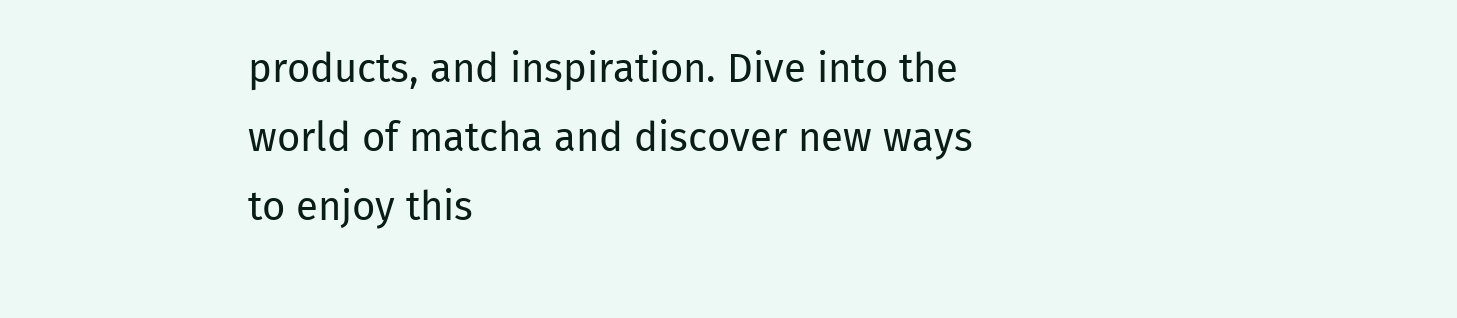products, and inspiration. Dive into the world of matcha and discover new ways to enjoy this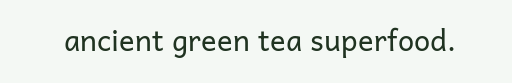ancient green tea superfood.